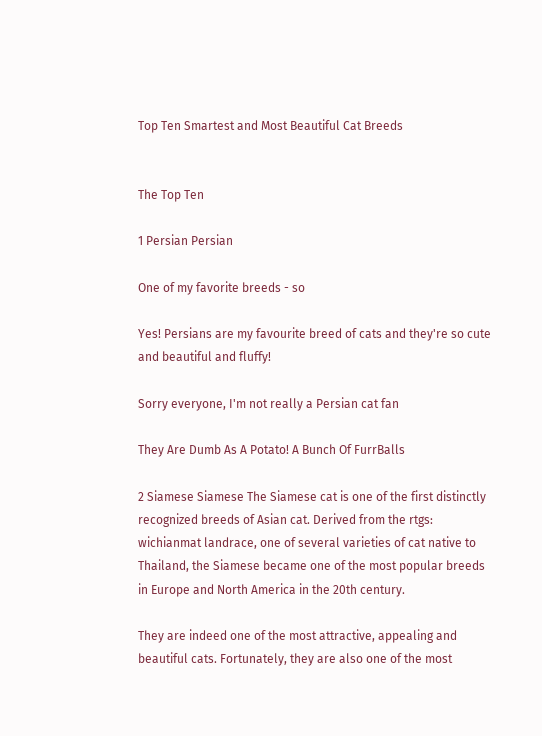Top Ten Smartest and Most Beautiful Cat Breeds


The Top Ten

1 Persian Persian

One of my favorite breeds - so

Yes! Persians are my favourite breed of cats and they're so cute and beautiful and fluffy!

Sorry everyone, I'm not really a Persian cat fan

They Are Dumb As A Potato! A Bunch Of FurrBalls

2 Siamese Siamese The Siamese cat is one of the first distinctly recognized breeds of Asian cat. Derived from the rtgs: wichianmat landrace, one of several varieties of cat native to Thailand, the Siamese became one of the most popular breeds in Europe and North America in the 20th century.

They are indeed one of the most attractive, appealing and beautiful cats. Fortunately, they are also one of the most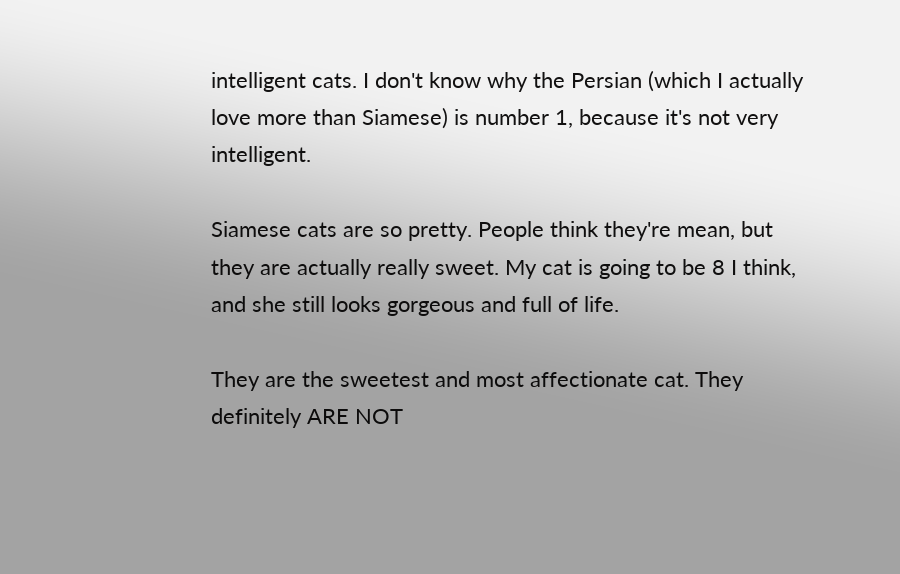intelligent cats. I don't know why the Persian (which I actually love more than Siamese) is number 1, because it's not very intelligent.

Siamese cats are so pretty. People think they're mean, but they are actually really sweet. My cat is going to be 8 I think, and she still looks gorgeous and full of life.

They are the sweetest and most affectionate cat. They definitely ARE NOT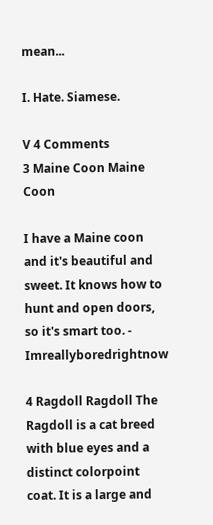mean...

I. Hate. Siamese.

V 4 Comments
3 Maine Coon Maine Coon

I have a Maine coon and it's beautiful and sweet. It knows how to hunt and open doors, so it's smart too. - Imreallyboredrightnow

4 Ragdoll Ragdoll The Ragdoll is a cat breed with blue eyes and a distinct colorpoint coat. It is a large and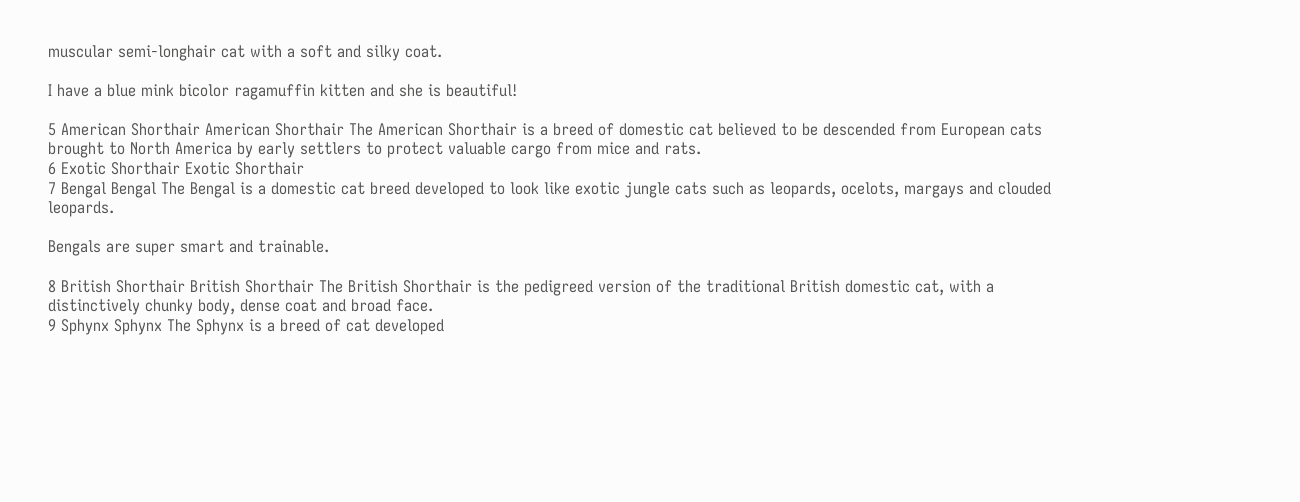muscular semi-longhair cat with a soft and silky coat.

I have a blue mink bicolor ragamuffin kitten and she is beautiful!

5 American Shorthair American Shorthair The American Shorthair is a breed of domestic cat believed to be descended from European cats brought to North America by early settlers to protect valuable cargo from mice and rats.
6 Exotic Shorthair Exotic Shorthair
7 Bengal Bengal The Bengal is a domestic cat breed developed to look like exotic jungle cats such as leopards, ocelots, margays and clouded leopards.

Bengals are super smart and trainable.

8 British Shorthair British Shorthair The British Shorthair is the pedigreed version of the traditional British domestic cat, with a distinctively chunky body, dense coat and broad face.
9 Sphynx Sphynx The Sphynx is a breed of cat developed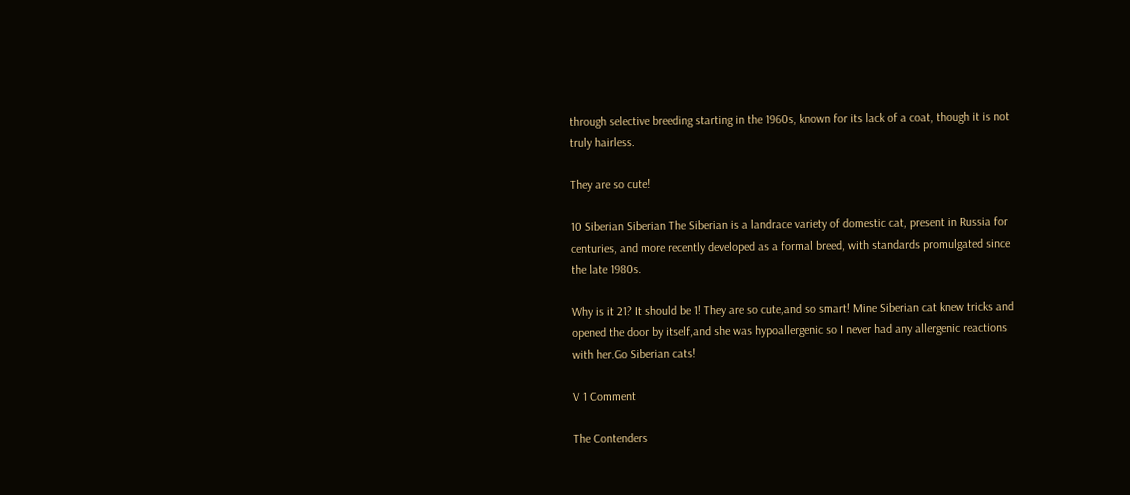through selective breeding starting in the 1960s, known for its lack of a coat, though it is not truly hairless.

They are so cute!

10 Siberian Siberian The Siberian is a landrace variety of domestic cat, present in Russia for centuries, and more recently developed as a formal breed, with standards promulgated since the late 1980s.

Why is it 21? It should be 1! They are so cute,and so smart! Mine Siberian cat knew tricks and opened the door by itself,and she was hypoallergenic so I never had any allergenic reactions with her.Go Siberian cats!

V 1 Comment

The Contenders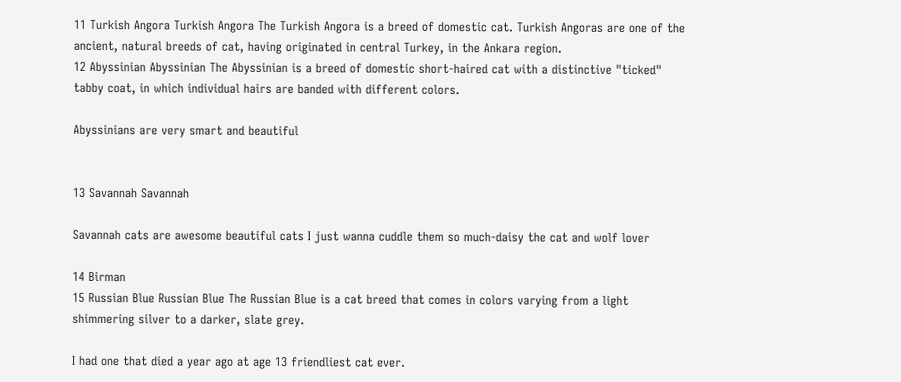11 Turkish Angora Turkish Angora The Turkish Angora is a breed of domestic cat. Turkish Angoras are one of the ancient, natural breeds of cat, having originated in central Turkey, in the Ankara region.
12 Abyssinian Abyssinian The Abyssinian is a breed of domestic short-haired cat with a distinctive "ticked" tabby coat, in which individual hairs are banded with different colors.

Abyssinians are very smart and beautiful


13 Savannah Savannah

Savannah cats are awesome beautiful cats I just wanna cuddle them so much-daisy the cat and wolf lover

14 Birman
15 Russian Blue Russian Blue The Russian Blue is a cat breed that comes in colors varying from a light shimmering silver to a darker, slate grey.

I had one that died a year ago at age 13 friendliest cat ever.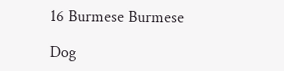16 Burmese Burmese

Dog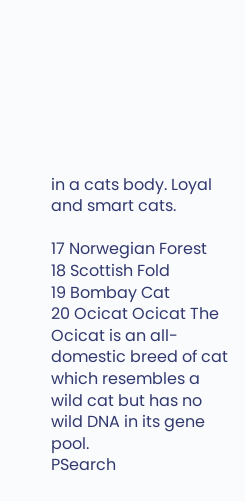in a cats body. Loyal and smart cats.

17 Norwegian Forest
18 Scottish Fold
19 Bombay Cat
20 Ocicat Ocicat The Ocicat is an all-domestic breed of cat which resembles a wild cat but has no wild DNA in its gene pool.
PSearch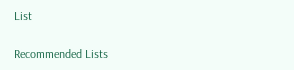List

Recommended Lists